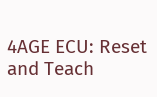4AGE ECU: Reset and Teach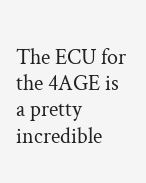The ECU for the 4AGE is a pretty incredible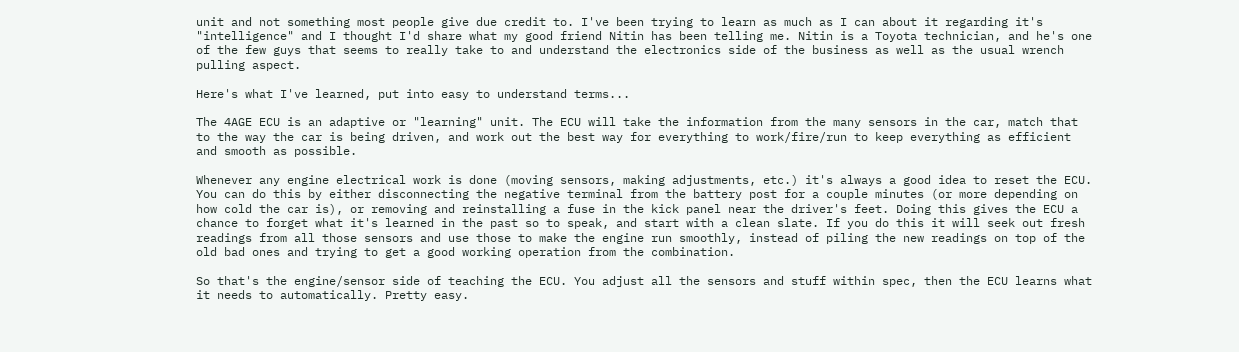unit and not something most people give due credit to. I've been trying to learn as much as I can about it regarding it's "intelligence" and I thought I'd share what my good friend Nitin has been telling me. Nitin is a Toyota technician, and he's one of the few guys that seems to really take to and understand the electronics side of the business as well as the usual wrench pulling aspect.

Here's what I've learned, put into easy to understand terms...

The 4AGE ECU is an adaptive or "learning" unit. The ECU will take the information from the many sensors in the car, match that to the way the car is being driven, and work out the best way for everything to work/fire/run to keep everything as efficient and smooth as possible.

Whenever any engine electrical work is done (moving sensors, making adjustments, etc.) it's always a good idea to reset the ECU. You can do this by either disconnecting the negative terminal from the battery post for a couple minutes (or more depending on how cold the car is), or removing and reinstalling a fuse in the kick panel near the driver's feet. Doing this gives the ECU a chance to forget what it's learned in the past so to speak, and start with a clean slate. If you do this it will seek out fresh readings from all those sensors and use those to make the engine run smoothly, instead of piling the new readings on top of the old bad ones and trying to get a good working operation from the combination.

So that's the engine/sensor side of teaching the ECU. You adjust all the sensors and stuff within spec, then the ECU learns what it needs to automatically. Pretty easy.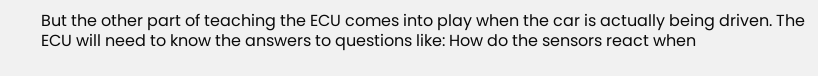But the other part of teaching the ECU comes into play when the car is actually being driven. The ECU will need to know the answers to questions like: How do the sensors react when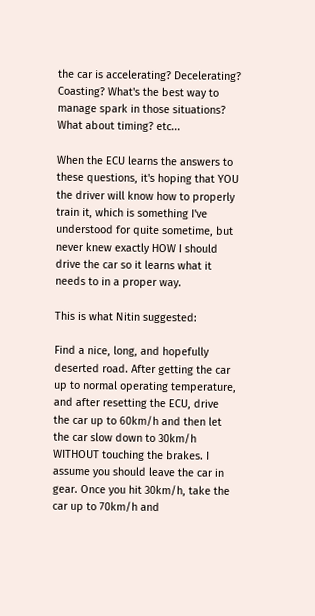the car is accelerating? Decelerating? Coasting? What's the best way to manage spark in those situations? What about timing? etc...

When the ECU learns the answers to these questions, it's hoping that YOU the driver will know how to properly train it, which is something I've understood for quite sometime, but never knew exactly HOW I should drive the car so it learns what it needs to in a proper way.

This is what Nitin suggested:

Find a nice, long, and hopefully deserted road. After getting the car up to normal operating temperature, and after resetting the ECU, drive the car up to 60km/h and then let the car slow down to 30km/h WITHOUT touching the brakes. I assume you should leave the car in gear. Once you hit 30km/h, take the car up to 70km/h and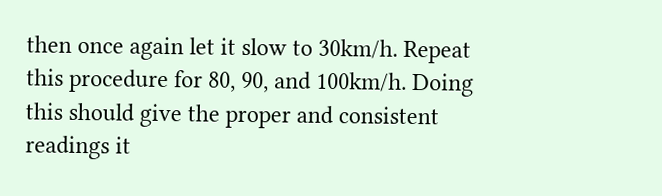then once again let it slow to 30km/h. Repeat this procedure for 80, 90, and 100km/h. Doing this should give the proper and consistent readings it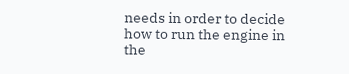needs in order to decide how to run the engine in the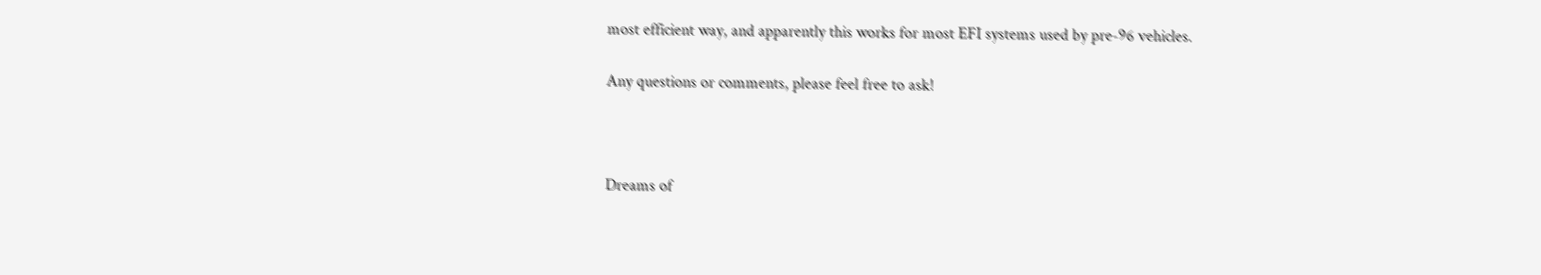most efficient way, and apparently this works for most EFI systems used by pre-96 vehicles.

Any questions or comments, please feel free to ask!



Dreams of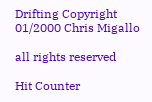Drifting Copyright 01/2000 Chris Migallo

all rights reserved

Hit Counter